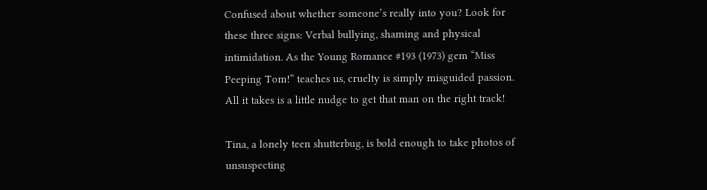Confused about whether someone’s really into you? Look for these three signs: Verbal bullying, shaming and physical intimidation. As the Young Romance #193 (1973) gem “Miss Peeping Tom!” teaches us, cruelty is simply misguided passion. All it takes is a little nudge to get that man on the right track!

Tina, a lonely teen shutterbug, is bold enough to take photos of unsuspecting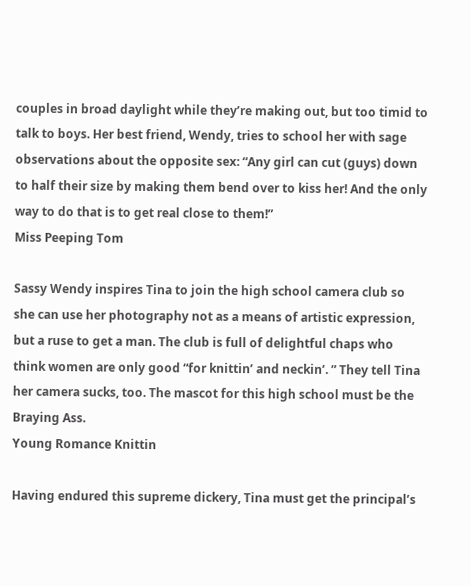couples in broad daylight while they’re making out, but too timid to talk to boys. Her best friend, Wendy, tries to school her with sage observations about the opposite sex: “Any girl can cut (guys) down to half their size by making them bend over to kiss her! And the only way to do that is to get real close to them!”
Miss Peeping Tom

Sassy Wendy inspires Tina to join the high school camera club so she can use her photography not as a means of artistic expression, but a ruse to get a man. The club is full of delightful chaps who think women are only good “for knittin’ and neckin’. ” They tell Tina her camera sucks, too. The mascot for this high school must be the Braying Ass.
Young Romance Knittin

Having endured this supreme dickery, Tina must get the principal’s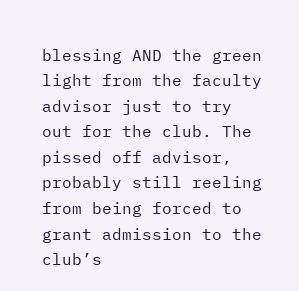blessing AND the green light from the faculty advisor just to try out for the club. The pissed off advisor, probably still reeling from being forced to grant admission to the club’s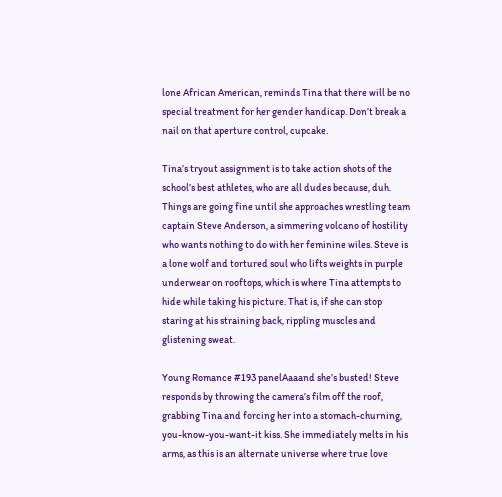lone African American, reminds Tina that there will be no special treatment for her gender handicap. Don’t break a nail on that aperture control, cupcake.

Tina’s tryout assignment is to take action shots of the school’s best athletes, who are all dudes because, duh. Things are going fine until she approaches wrestling team captain Steve Anderson, a simmering volcano of hostility who wants nothing to do with her feminine wiles. Steve is a lone wolf and tortured soul who lifts weights in purple underwear on rooftops, which is where Tina attempts to hide while taking his picture. That is, if she can stop staring at his straining back, rippling muscles and glistening sweat.

Young Romance #193 panelAaaand she’s busted! Steve responds by throwing the camera’s film off the roof, grabbing Tina and forcing her into a stomach-churning, you-know-you-want-it kiss. She immediately melts in his arms, as this is an alternate universe where true love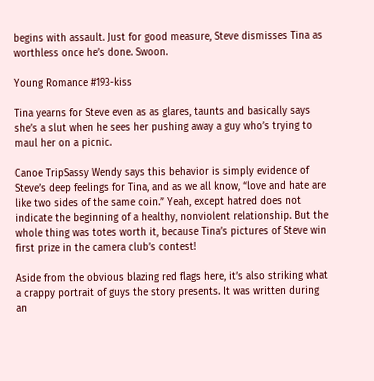begins with assault. Just for good measure, Steve dismisses Tina as worthless once he’s done. Swoon.

Young Romance #193-kiss

Tina yearns for Steve even as as glares, taunts and basically says she’s a slut when he sees her pushing away a guy who’s trying to maul her on a picnic.

Canoe TripSassy Wendy says this behavior is simply evidence of Steve’s deep feelings for Tina, and as we all know, “love and hate are like two sides of the same coin.” Yeah, except hatred does not indicate the beginning of a healthy, nonviolent relationship. But the whole thing was totes worth it, because Tina’s pictures of Steve win first prize in the camera club’s contest!

Aside from the obvious blazing red flags here, it’s also striking what a crappy portrait of guys the story presents. It was written during an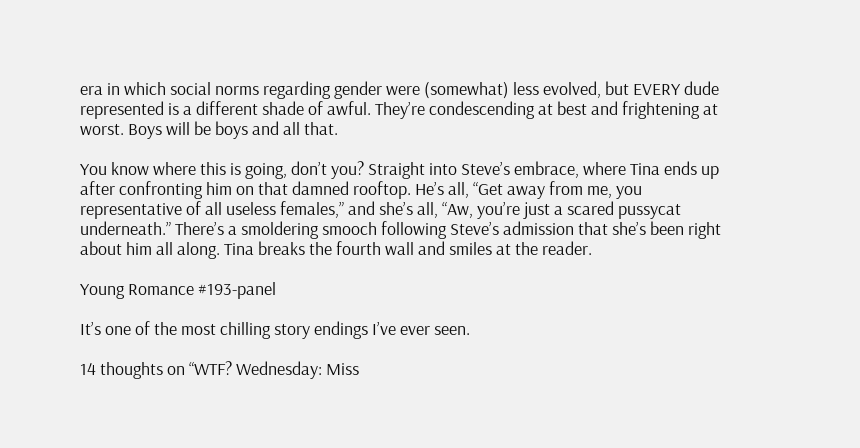era in which social norms regarding gender were (somewhat) less evolved, but EVERY dude represented is a different shade of awful. They’re condescending at best and frightening at worst. Boys will be boys and all that.

You know where this is going, don’t you? Straight into Steve’s embrace, where Tina ends up after confronting him on that damned rooftop. He’s all, “Get away from me, you representative of all useless females,” and she’s all, “Aw, you’re just a scared pussycat underneath.” There’s a smoldering smooch following Steve’s admission that she’s been right about him all along. Tina breaks the fourth wall and smiles at the reader.

Young Romance #193-panel

It’s one of the most chilling story endings I’ve ever seen.

14 thoughts on “WTF? Wednesday: Miss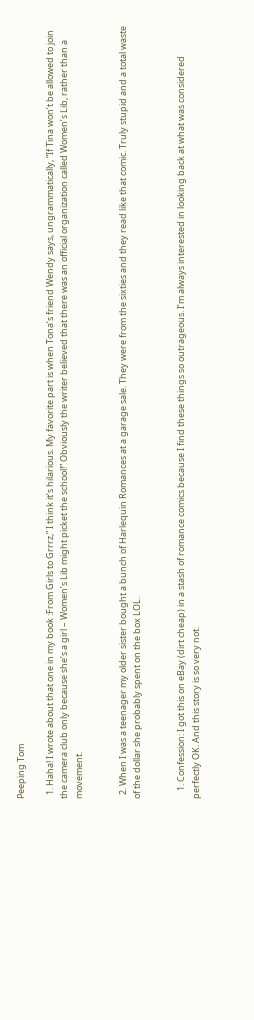Peeping Tom

  1. Haha! I wrote about that one in my book :From Girls to Grrrz,” I think it’s hilarious. My favorite part is when Tona’s friend Wendy says, ungrammatically, “If Tina won’t be allowed to join the camera club only because she’s a girl – Women’s Lib might picket the school!” Obviously the writer believed that there was an official organization called Women’s Lib, rather than a movement.


  2. When I was a teenager my older sister bought a bunch of Harlequin Romances at a garage sale. They were from the sixties and they read like that comic. Truly stupid and a total waste of the dollar she probably spent on the box LOL.


    1. Confession: I got this on eBay (dirt cheap) in a stash of romance comics because I find these things so outrageous. I’m always interested in looking back at what was considered perfectly OK. And this story is so very not.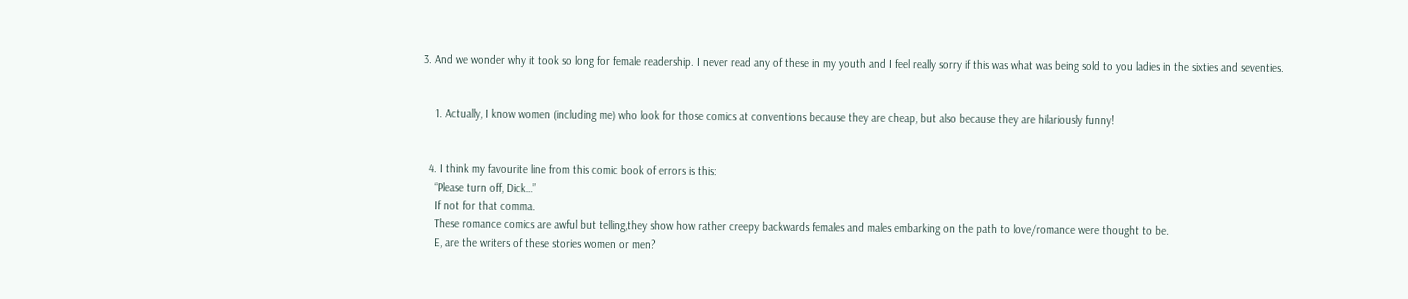3. And we wonder why it took so long for female readership. I never read any of these in my youth and I feel really sorry if this was what was being sold to you ladies in the sixties and seventies.


    1. Actually, I know women (including me) who look for those comics at conventions because they are cheap, but also because they are hilariously funny!


  4. I think my favourite line from this comic book of errors is this:
    “Please turn off, Dick…”
    If not for that comma.
    These romance comics are awful but telling,they show how rather creepy backwards females and males embarking on the path to love/romance were thought to be.
    E, are the writers of these stories women or men?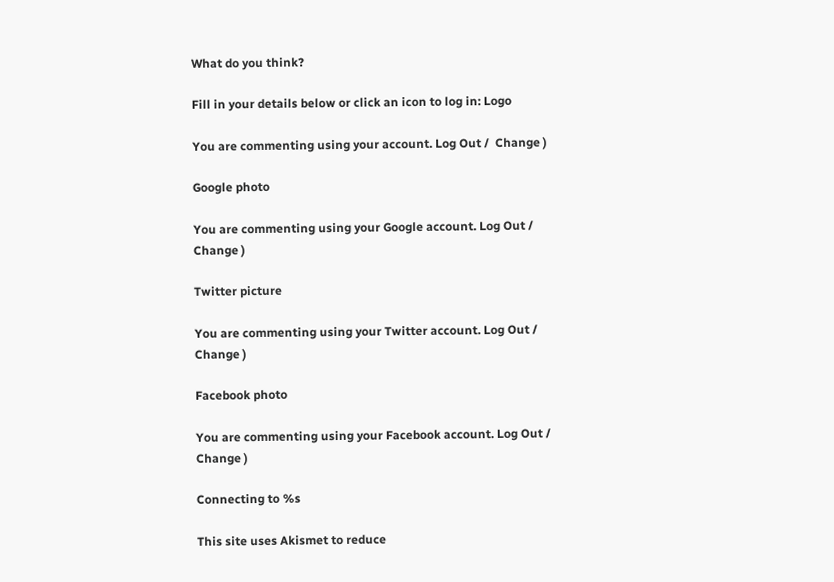What do you think?

Fill in your details below or click an icon to log in: Logo

You are commenting using your account. Log Out /  Change )

Google photo

You are commenting using your Google account. Log Out /  Change )

Twitter picture

You are commenting using your Twitter account. Log Out /  Change )

Facebook photo

You are commenting using your Facebook account. Log Out /  Change )

Connecting to %s

This site uses Akismet to reduce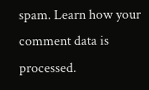spam. Learn how your comment data is processed.